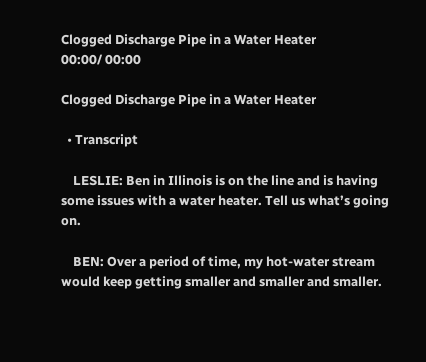Clogged Discharge Pipe in a Water Heater
00:00/ 00:00

Clogged Discharge Pipe in a Water Heater

  • Transcript

    LESLIE: Ben in Illinois is on the line and is having some issues with a water heater. Tell us what’s going on.

    BEN: Over a period of time, my hot-water stream would keep getting smaller and smaller and smaller.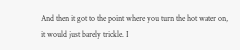And then it got to the point where you turn the hot water on, it would just barely trickle. I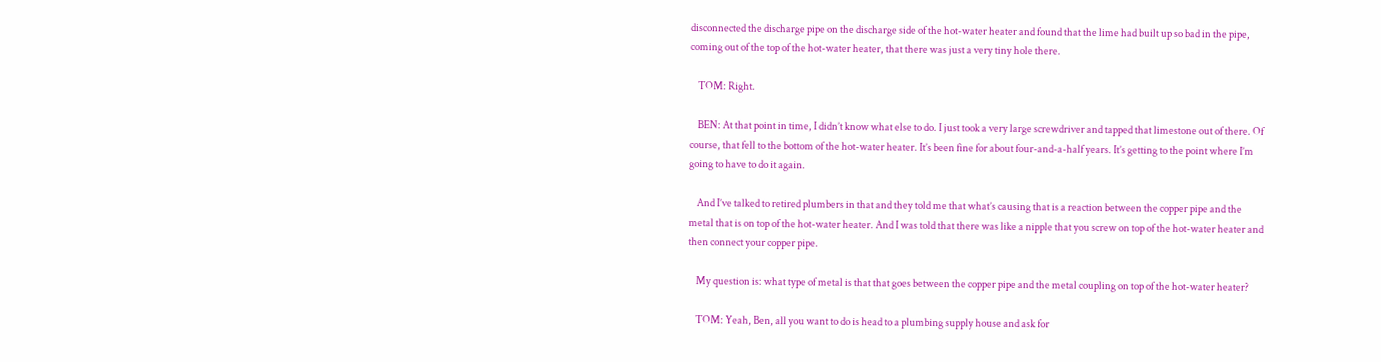disconnected the discharge pipe on the discharge side of the hot-water heater and found that the lime had built up so bad in the pipe, coming out of the top of the hot-water heater, that there was just a very tiny hole there.

    TOM: Right.

    BEN: At that point in time, I didn’t know what else to do. I just took a very large screwdriver and tapped that limestone out of there. Of course, that fell to the bottom of the hot-water heater. It’s been fine for about four-and-a-half years. It’s getting to the point where I’m going to have to do it again.

    And I’ve talked to retired plumbers in that and they told me that what’s causing that is a reaction between the copper pipe and the metal that is on top of the hot-water heater. And I was told that there was like a nipple that you screw on top of the hot-water heater and then connect your copper pipe.

    My question is: what type of metal is that that goes between the copper pipe and the metal coupling on top of the hot-water heater?

    TOM: Yeah, Ben, all you want to do is head to a plumbing supply house and ask for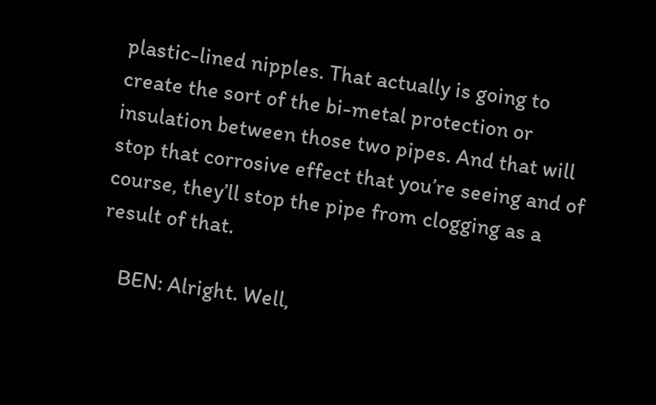plastic-lined nipples. That actually is going to create the sort of the bi-metal protection or insulation between those two pipes. And that will stop that corrosive effect that you’re seeing and of course, they’ll stop the pipe from clogging as a result of that.

    BEN: Alright. Well,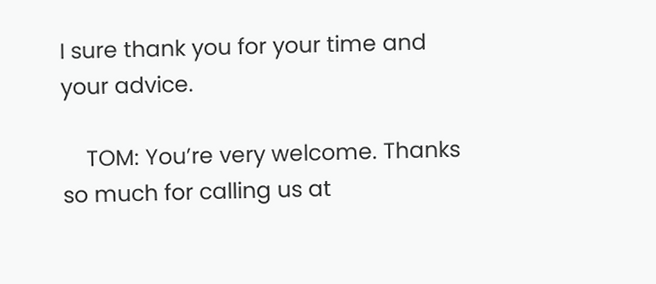I sure thank you for your time and your advice.

    TOM: You’re very welcome. Thanks so much for calling us at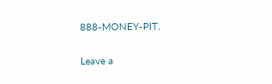888-MONEY-PIT.

Leave a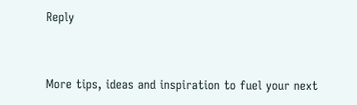Reply


More tips, ideas and inspiration to fuel your next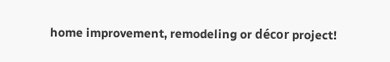home improvement, remodeling or décor project!